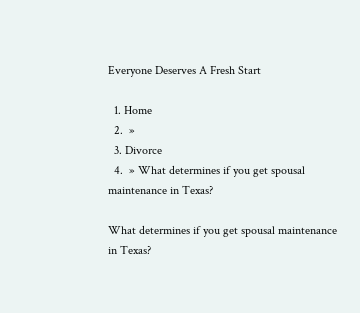Everyone Deserves A Fresh Start

  1. Home
  2.  »
  3. Divorce
  4.  » What determines if you get spousal maintenance in Texas?

What determines if you get spousal maintenance in Texas?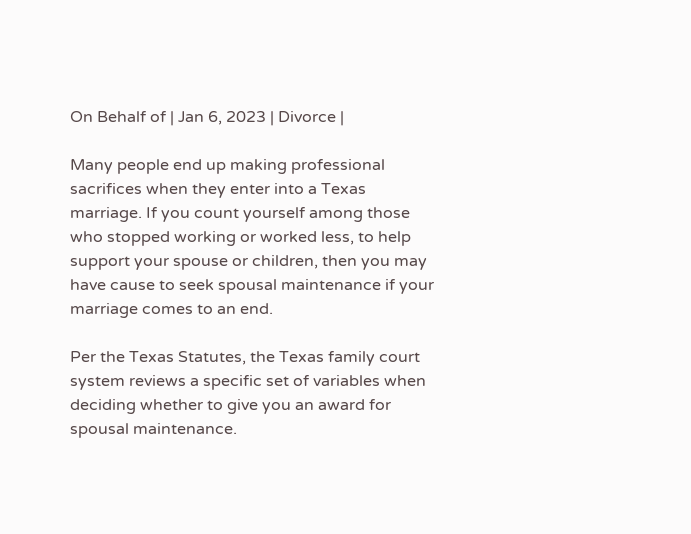On Behalf of | Jan 6, 2023 | Divorce |

Many people end up making professional sacrifices when they enter into a Texas marriage. If you count yourself among those who stopped working or worked less, to help support your spouse or children, then you may have cause to seek spousal maintenance if your marriage comes to an end.

Per the Texas Statutes, the Texas family court system reviews a specific set of variables when deciding whether to give you an award for spousal maintenance.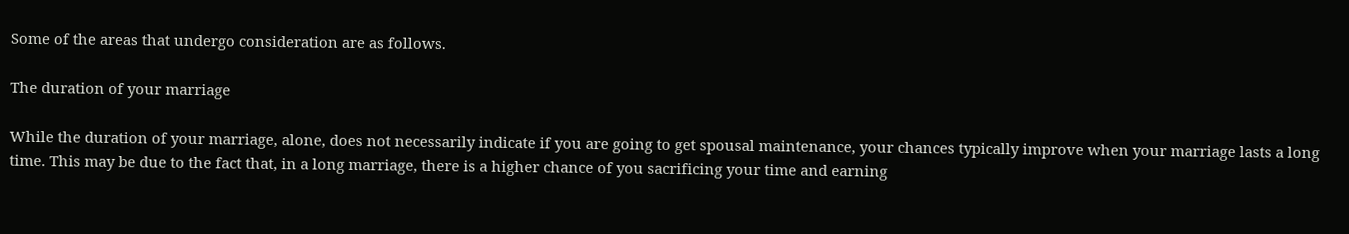Some of the areas that undergo consideration are as follows.

The duration of your marriage

While the duration of your marriage, alone, does not necessarily indicate if you are going to get spousal maintenance, your chances typically improve when your marriage lasts a long time. This may be due to the fact that, in a long marriage, there is a higher chance of you sacrificing your time and earning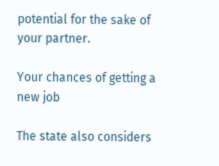potential for the sake of your partner.

Your chances of getting a new job

The state also considers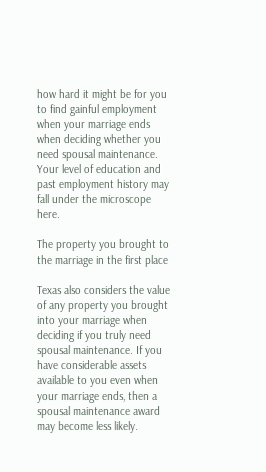how hard it might be for you to find gainful employment when your marriage ends when deciding whether you need spousal maintenance. Your level of education and past employment history may fall under the microscope here.

The property you brought to the marriage in the first place

Texas also considers the value of any property you brought into your marriage when deciding if you truly need spousal maintenance. If you have considerable assets available to you even when your marriage ends, then a spousal maintenance award may become less likely.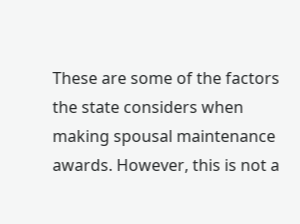These are some of the factors the state considers when making spousal maintenance awards. However, this is not a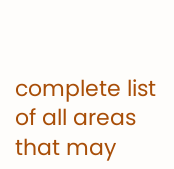complete list of all areas that may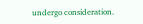undergo consideration.